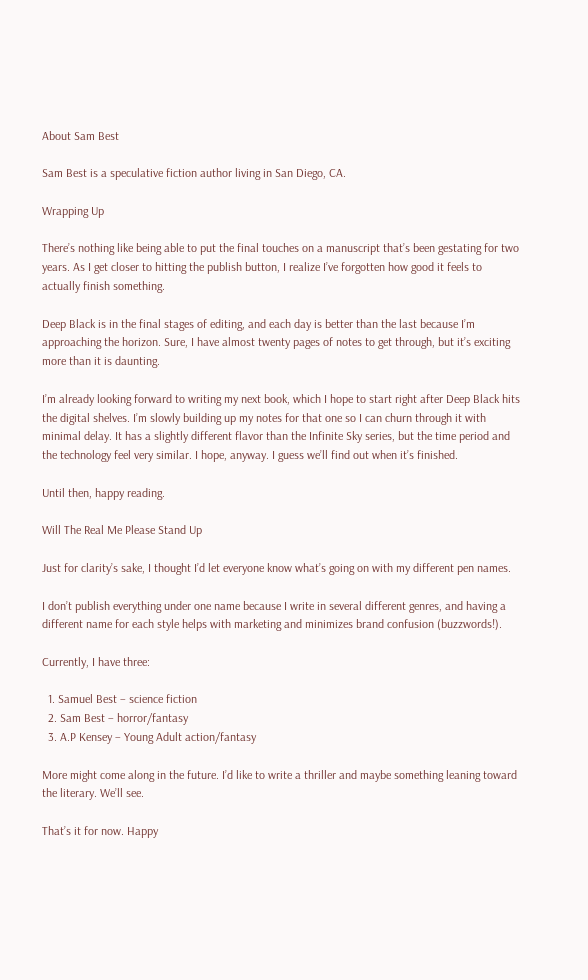About Sam Best

Sam Best is a speculative fiction author living in San Diego, CA.

Wrapping Up

There’s nothing like being able to put the final touches on a manuscript that’s been gestating for two years. As I get closer to hitting the publish button, I realize I’ve forgotten how good it feels to actually finish something.

Deep Black is in the final stages of editing, and each day is better than the last because I’m approaching the horizon. Sure, I have almost twenty pages of notes to get through, but it’s exciting more than it is daunting.

I’m already looking forward to writing my next book, which I hope to start right after Deep Black hits the digital shelves. I’m slowly building up my notes for that one so I can churn through it with minimal delay. It has a slightly different flavor than the Infinite Sky series, but the time period and the technology feel very similar. I hope, anyway. I guess we’ll find out when it’s finished.

Until then, happy reading.

Will The Real Me Please Stand Up

Just for clarity’s sake, I thought I’d let everyone know what’s going on with my different pen names.

I don’t publish everything under one name because I write in several different genres, and having a different name for each style helps with marketing and minimizes brand confusion (buzzwords!).

Currently, I have three:

  1. Samuel Best – science fiction
  2. Sam Best – horror/fantasy
  3. A.P Kensey – Young Adult action/fantasy

More might come along in the future. I’d like to write a thriller and maybe something leaning toward the literary. We’ll see.

That’s it for now. Happy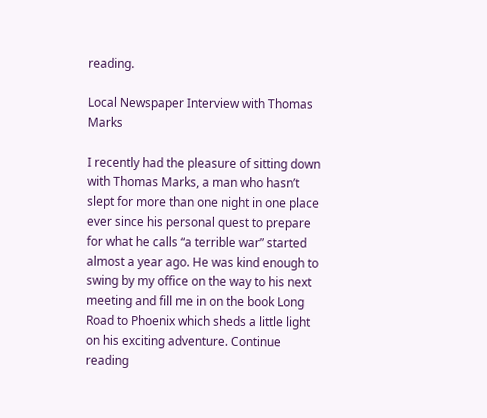reading.

Local Newspaper Interview with Thomas Marks

I recently had the pleasure of sitting down with Thomas Marks, a man who hasn’t slept for more than one night in one place ever since his personal quest to prepare for what he calls “a terrible war” started almost a year ago. He was kind enough to swing by my office on the way to his next meeting and fill me in on the book Long Road to Phoenix which sheds a little light on his exciting adventure. Continue reading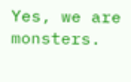Yes, we are monsters.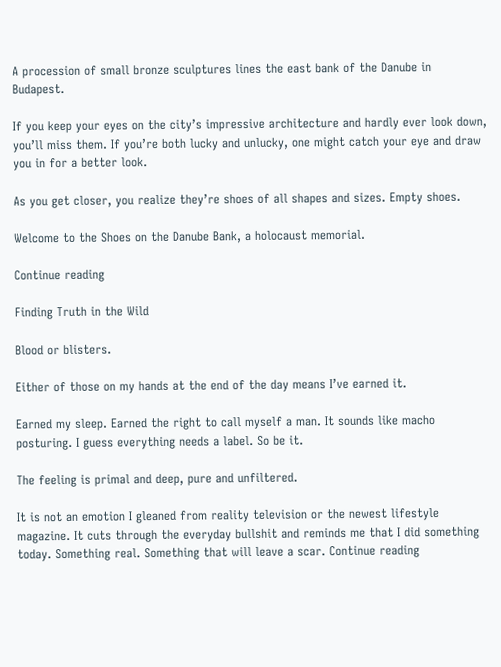A procession of small bronze sculptures lines the east bank of the Danube in Budapest.

If you keep your eyes on the city’s impressive architecture and hardly ever look down, you’ll miss them. If you’re both lucky and unlucky, one might catch your eye and draw you in for a better look.

As you get closer, you realize they’re shoes of all shapes and sizes. Empty shoes.

Welcome to the Shoes on the Danube Bank, a holocaust memorial.

Continue reading

Finding Truth in the Wild

Blood or blisters.

Either of those on my hands at the end of the day means I’ve earned it.

Earned my sleep. Earned the right to call myself a man. It sounds like macho posturing. I guess everything needs a label. So be it.

The feeling is primal and deep, pure and unfiltered.

It is not an emotion I gleaned from reality television or the newest lifestyle magazine. It cuts through the everyday bullshit and reminds me that I did something today. Something real. Something that will leave a scar. Continue reading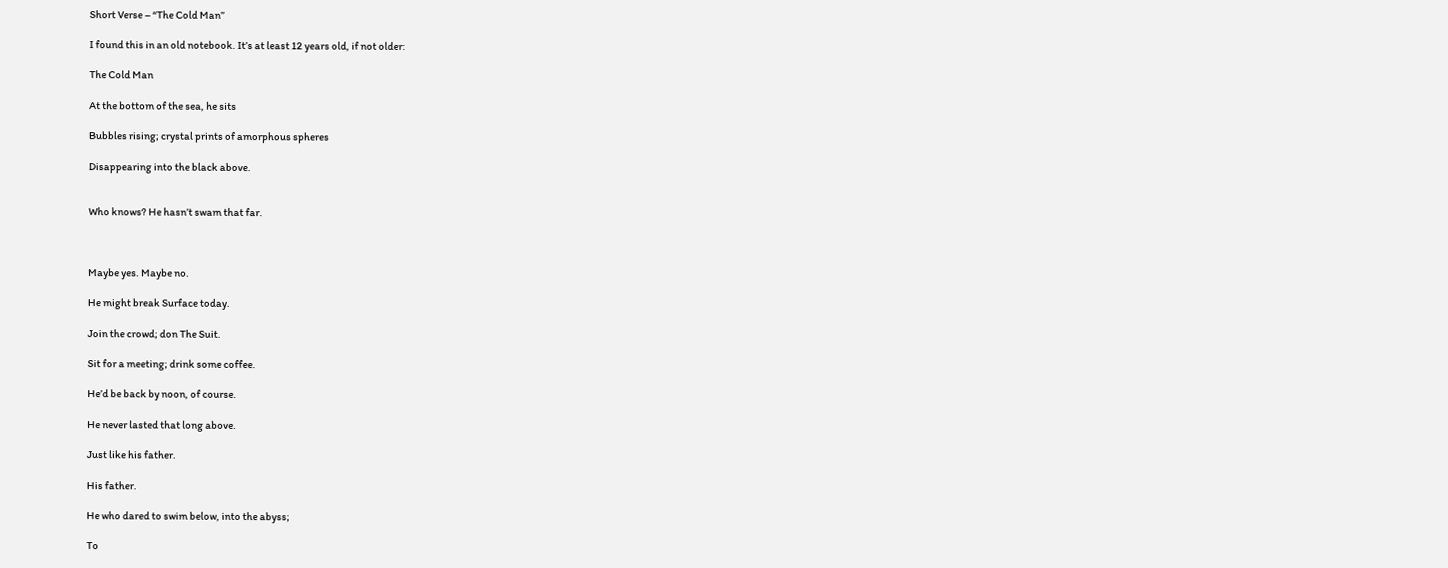Short Verse – “The Cold Man”

I found this in an old notebook. It’s at least 12 years old, if not older:

The Cold Man

At the bottom of the sea, he sits

Bubbles rising; crystal prints of amorphous spheres

Disappearing into the black above.


Who knows? He hasn’t swam that far.



Maybe yes. Maybe no.

He might break Surface today.

Join the crowd; don The Suit.

Sit for a meeting; drink some coffee.

He’d be back by noon, of course.

He never lasted that long above.

Just like his father.

His father.

He who dared to swim below, into the abyss;

To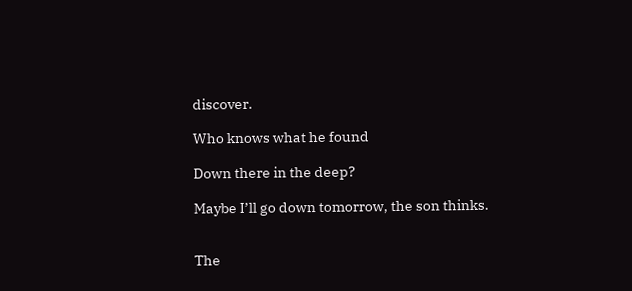discover.

Who knows what he found

Down there in the deep?

Maybe I’ll go down tomorrow, the son thinks.


The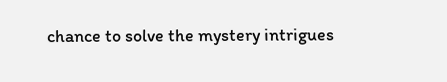chance to solve the mystery intrigues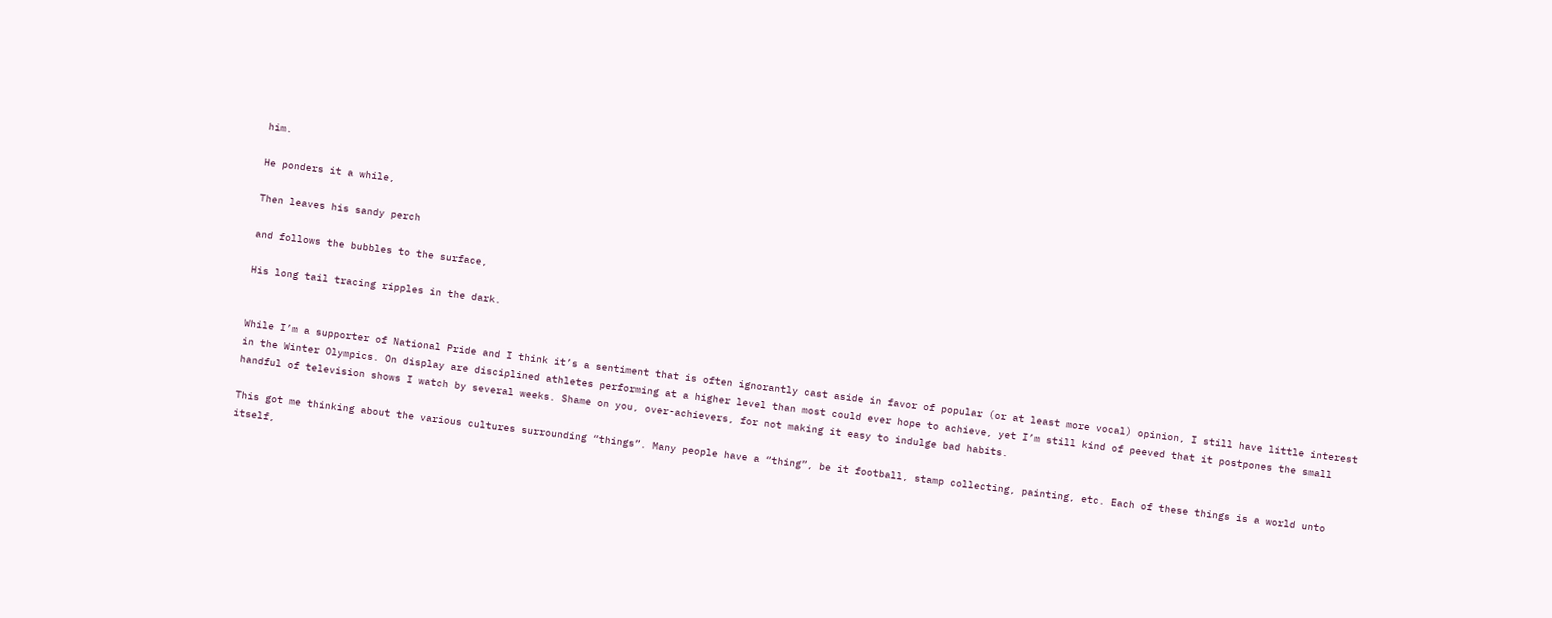him.

He ponders it a while,

Then leaves his sandy perch

and follows the bubbles to the surface,

His long tail tracing ripples in the dark.


While I’m a supporter of National Pride and I think it’s a sentiment that is often ignorantly cast aside in favor of popular (or at least more vocal) opinion, I still have little interest in the Winter Olympics. On display are disciplined athletes performing at a higher level than most could ever hope to achieve, yet I’m still kind of peeved that it postpones the small handful of television shows I watch by several weeks. Shame on you, over-achievers, for not making it easy to indulge bad habits.

This got me thinking about the various cultures surrounding “things”. Many people have a “thing”, be it football, stamp collecting, painting, etc. Each of these things is a world unto itself,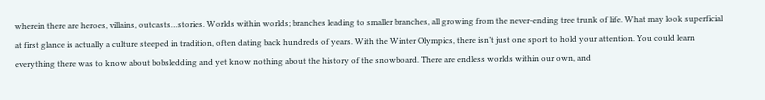wherein there are heroes, villains, outcasts…stories. Worlds within worlds; branches leading to smaller branches, all growing from the never-ending tree trunk of life. What may look superficial at first glance is actually a culture steeped in tradition, often dating back hundreds of years. With the Winter Olympics, there isn’t just one sport to hold your attention. You could learn everything there was to know about bobsledding and yet know nothing about the history of the snowboard. There are endless worlds within our own, and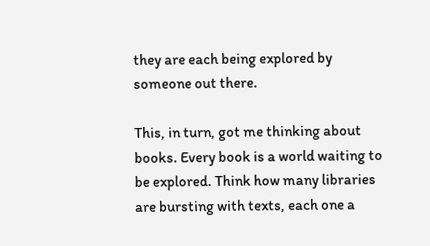they are each being explored by someone out there.

This, in turn, got me thinking about books. Every book is a world waiting to be explored. Think how many libraries are bursting with texts, each one a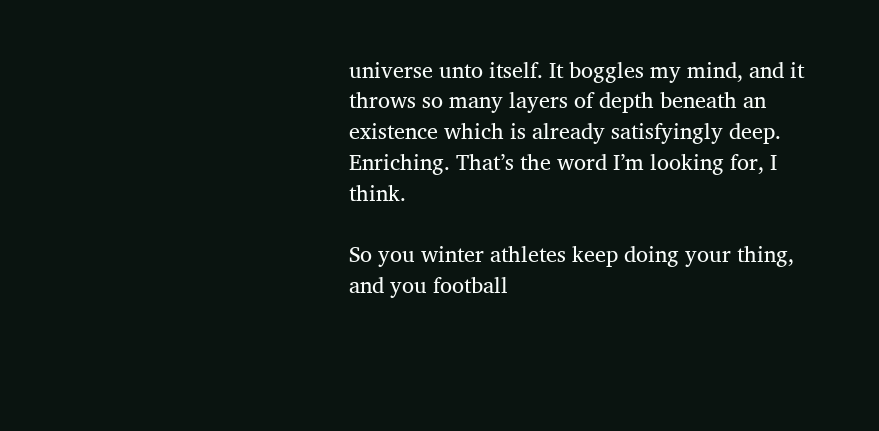universe unto itself. It boggles my mind, and it throws so many layers of depth beneath an existence which is already satisfyingly deep. Enriching. That’s the word I’m looking for, I think.

So you winter athletes keep doing your thing, and you football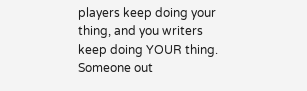players keep doing your thing, and you writers keep doing YOUR thing. Someone out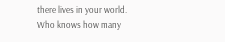there lives in your world. Who knows how many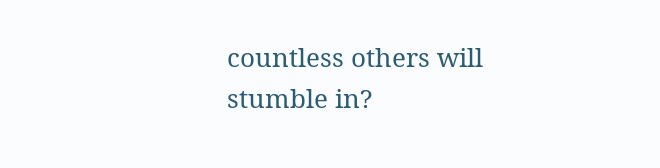countless others will stumble in?